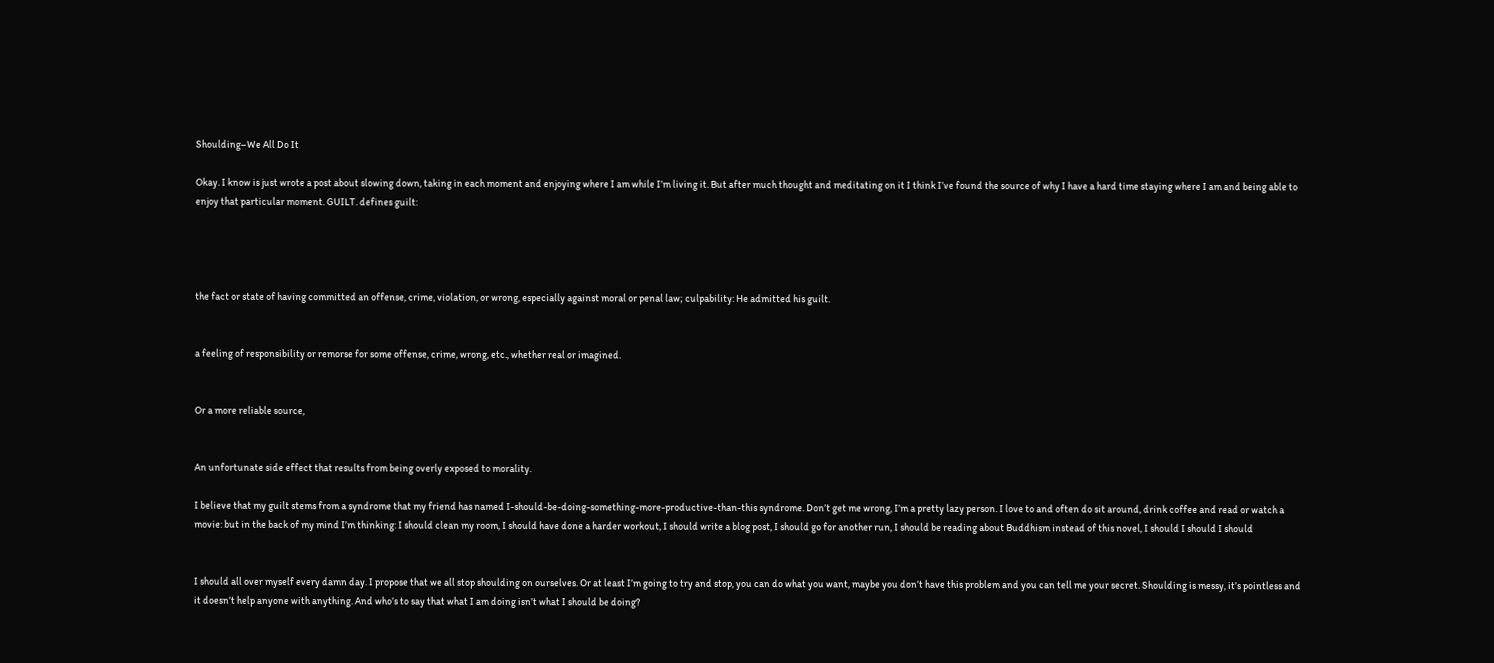Shoulding–We All Do It

Okay. I know is just wrote a post about slowing down, taking in each moment and enjoying where I am while I’m living it. But after much thought and meditating on it I think I’ve found the source of why I have a hard time staying where I am and being able to enjoy that particular moment. GUILT. defines guilt:




the fact or state of having committed an offense, crime, violation, or wrong, especially against moral or penal law; culpability: He admitted his guilt.


a feeling of responsibility or remorse for some offense, crime, wrong, etc., whether real or imagined.


Or a more reliable source,


An unfortunate side effect that results from being overly exposed to morality.

I believe that my guilt stems from a syndrome that my friend has named I-should-be-doing-something-more-productive-than-this syndrome. Don’t get me wrong, I’m a pretty lazy person. I love to and often do sit around, drink coffee and read or watch a movie: but in the back of my mind I’m thinking: I should clean my room, I should have done a harder workout, I should write a blog post, I should go for another run, I should be reading about Buddhism instead of this novel, I should I should I should


I should all over myself every damn day. I propose that we all stop shoulding on ourselves. Or at least I’m going to try and stop, you can do what you want, maybe you don’t have this problem and you can tell me your secret. Shoulding is messy, it’s pointless and it doesn’t help anyone with anything. And who’s to say that what I am doing isn’t what I should be doing?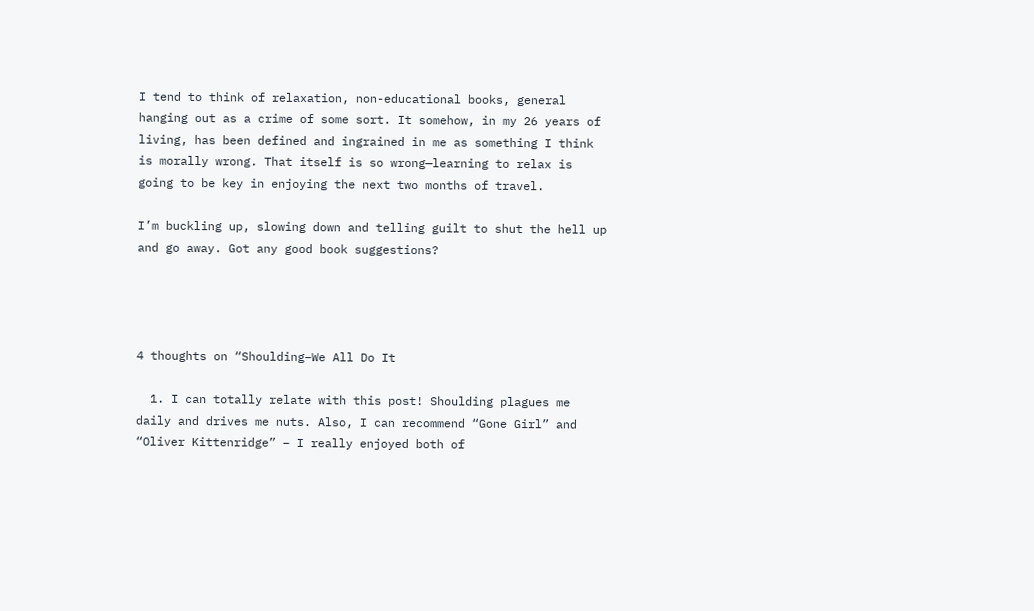I tend to think of relaxation, non-educational books, general hanging out as a crime of some sort. It somehow, in my 26 years of living, has been defined and ingrained in me as something I think is morally wrong. That itself is so wrong—learning to relax is going to be key in enjoying the next two months of travel.

I’m buckling up, slowing down and telling guilt to shut the hell up and go away. Got any good book suggestions?




4 thoughts on “Shoulding–We All Do It

  1. I can totally relate with this post! Shoulding plagues me daily and drives me nuts. Also, I can recommend “Gone Girl” and “Oliver Kittenridge” – I really enjoyed both of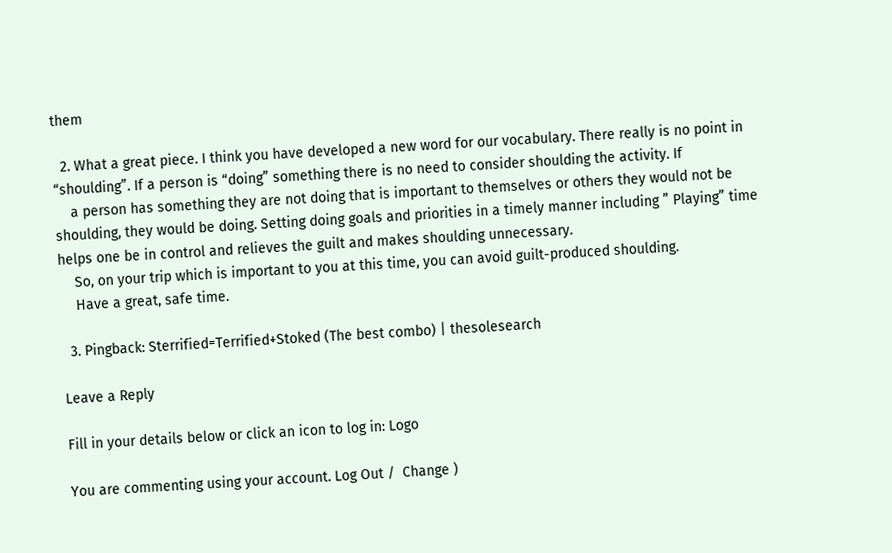them

  2. What a great piece. I think you have developed a new word for our vocabulary. There really is no point in “shoulding”. If a person is “doing” something there is no need to consider shoulding the activity. If
    a person has something they are not doing that is important to themselves or others they would not be shoulding, they would be doing. Setting doing goals and priorities in a timely manner including ” Playing” time helps one be in control and relieves the guilt and makes shoulding unnecessary.
    So, on your trip which is important to you at this time, you can avoid guilt-produced shoulding.
    Have a great, safe time.

  3. Pingback: Sterrified=Terrified+Stoked (The best combo) | thesolesearch

Leave a Reply

Fill in your details below or click an icon to log in: Logo

You are commenting using your account. Log Out /  Change )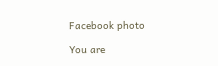Facebook photo

You are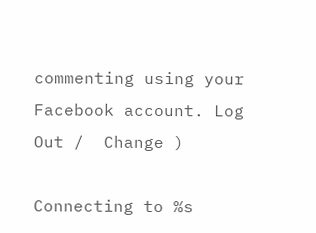commenting using your Facebook account. Log Out /  Change )

Connecting to %s